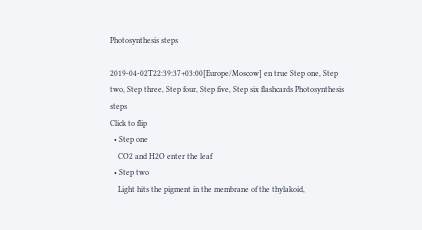Photosynthesis steps

2019-04-02T22:39:37+03:00[Europe/Moscow] en true Step one, Step two, Step three, Step four, Step five, Step six flashcards Photosynthesis steps
Click to flip
  • Step one
    CO2 and H2O enter the leaf
  • Step two
    Light hits the pigment in the membrane of the thylakoid,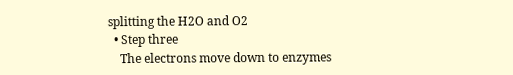splitting the H2O and O2
  • Step three
    The electrons move down to enzymes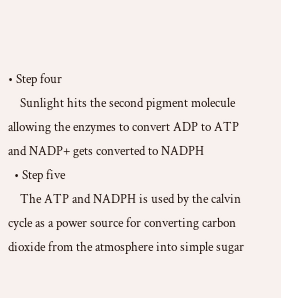• Step four
    Sunlight hits the second pigment molecule allowing the enzymes to convert ADP to ATP and NADP+ gets converted to NADPH
  • Step five
    The ATP and NADPH is used by the calvin cycle as a power source for converting carbon dioxide from the atmosphere into simple sugar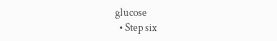glucose
  • Step six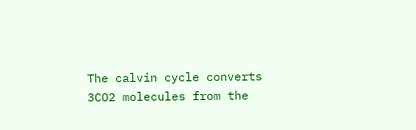The calvin cycle converts 3CO2 molecules from the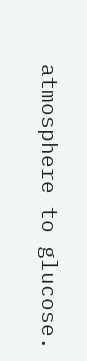atmosphere to glucose.